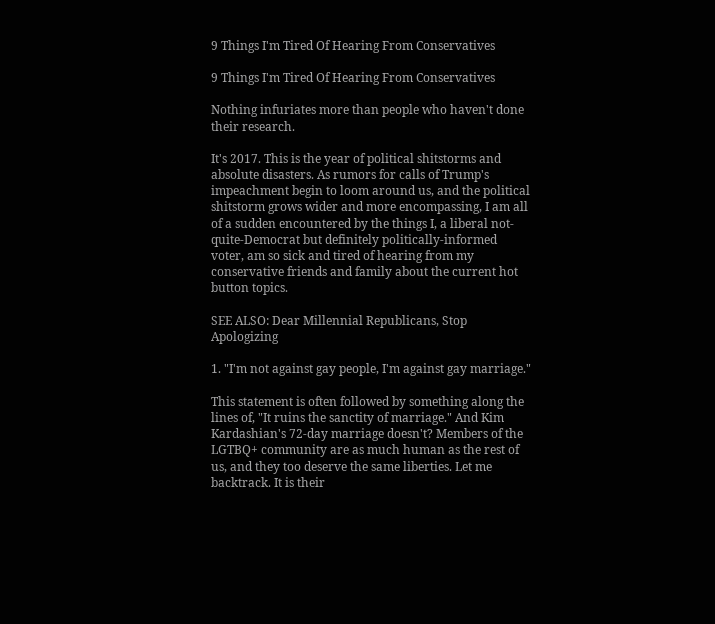9 Things I'm Tired Of Hearing From Conservatives

9 Things I'm Tired Of Hearing From Conservatives

Nothing infuriates more than people who haven't done their research.

It's 2017. This is the year of political shitstorms and absolute disasters. As rumors for calls of Trump's impeachment begin to loom around us, and the political shitstorm grows wider and more encompassing, I am all of a sudden encountered by the things I, a liberal not-quite-Democrat but definitely politically-informed voter, am so sick and tired of hearing from my conservative friends and family about the current hot button topics.

SEE ALSO: Dear Millennial Republicans, Stop Apologizing

1. "I'm not against gay people, I'm against gay marriage."

This statement is often followed by something along the lines of, "It ruins the sanctity of marriage." And Kim Kardashian's 72-day marriage doesn't? Members of the LGTBQ+ community are as much human as the rest of us, and they too deserve the same liberties. Let me backtrack. It is their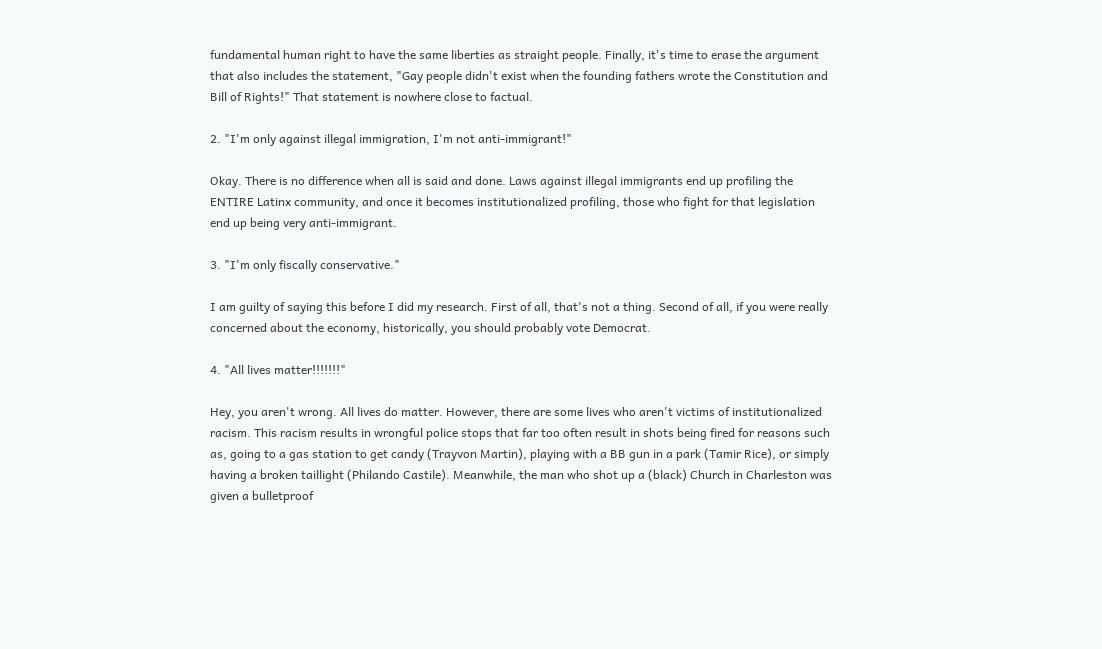fundamental human right to have the same liberties as straight people. Finally, it's time to erase the argument that also includes the statement, "Gay people didn't exist when the founding fathers wrote the Constitution and Bill of Rights!" That statement is nowhere close to factual.

2. "I'm only against illegal immigration, I'm not anti-immigrant!"

Okay. There is no difference when all is said and done. Laws against illegal immigrants end up profiling the ENTIRE Latinx community, and once it becomes institutionalized profiling, those who fight for that legislation end up being very anti-immigrant.

3. "I'm only fiscally conservative."

I am guilty of saying this before I did my research. First of all, that's not a thing. Second of all, if you were really concerned about the economy, historically, you should probably vote Democrat.

4. "All lives matter!!!!!!!"

Hey, you aren't wrong. All lives do matter. However, there are some lives who aren't victims of institutionalized racism. This racism results in wrongful police stops that far too often result in shots being fired for reasons such as, going to a gas station to get candy (Trayvon Martin), playing with a BB gun in a park (Tamir Rice), or simply having a broken taillight (Philando Castile). Meanwhile, the man who shot up a (black) Church in Charleston was given a bulletproof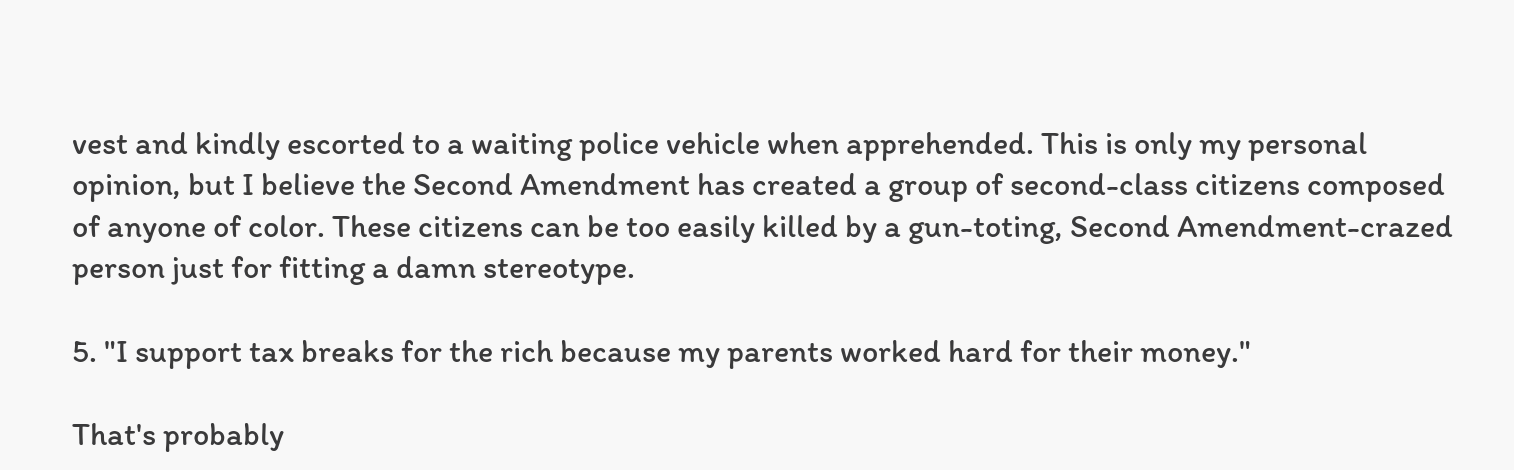vest and kindly escorted to a waiting police vehicle when apprehended. This is only my personal opinion, but I believe the Second Amendment has created a group of second-class citizens composed of anyone of color. These citizens can be too easily killed by a gun-toting, Second Amendment-crazed person just for fitting a damn stereotype.

5. "I support tax breaks for the rich because my parents worked hard for their money."

That's probably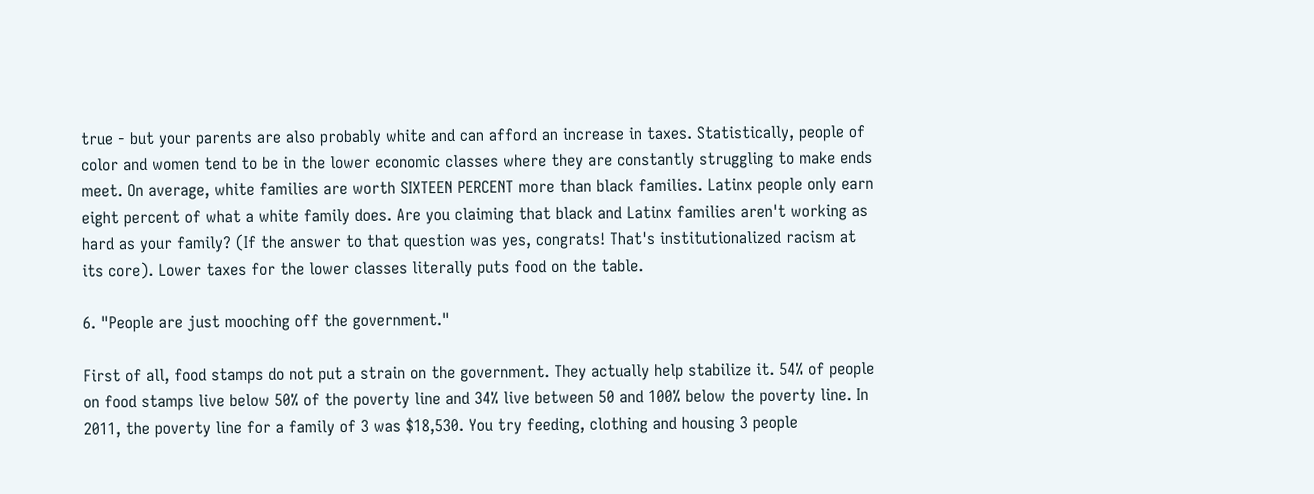true - but your parents are also probably white and can afford an increase in taxes. Statistically, people of color and women tend to be in the lower economic classes where they are constantly struggling to make ends meet. On average, white families are worth SIXTEEN PERCENT more than black families. Latinx people only earn eight percent of what a white family does. Are you claiming that black and Latinx families aren't working as hard as your family? (If the answer to that question was yes, congrats! That's institutionalized racism at its core). Lower taxes for the lower classes literally puts food on the table.

6. "People are just mooching off the government."

First of all, food stamps do not put a strain on the government. They actually help stabilize it. 54% of people on food stamps live below 50% of the poverty line and 34% live between 50 and 100% below the poverty line. In 2011, the poverty line for a family of 3 was $18,530. You try feeding, clothing and housing 3 people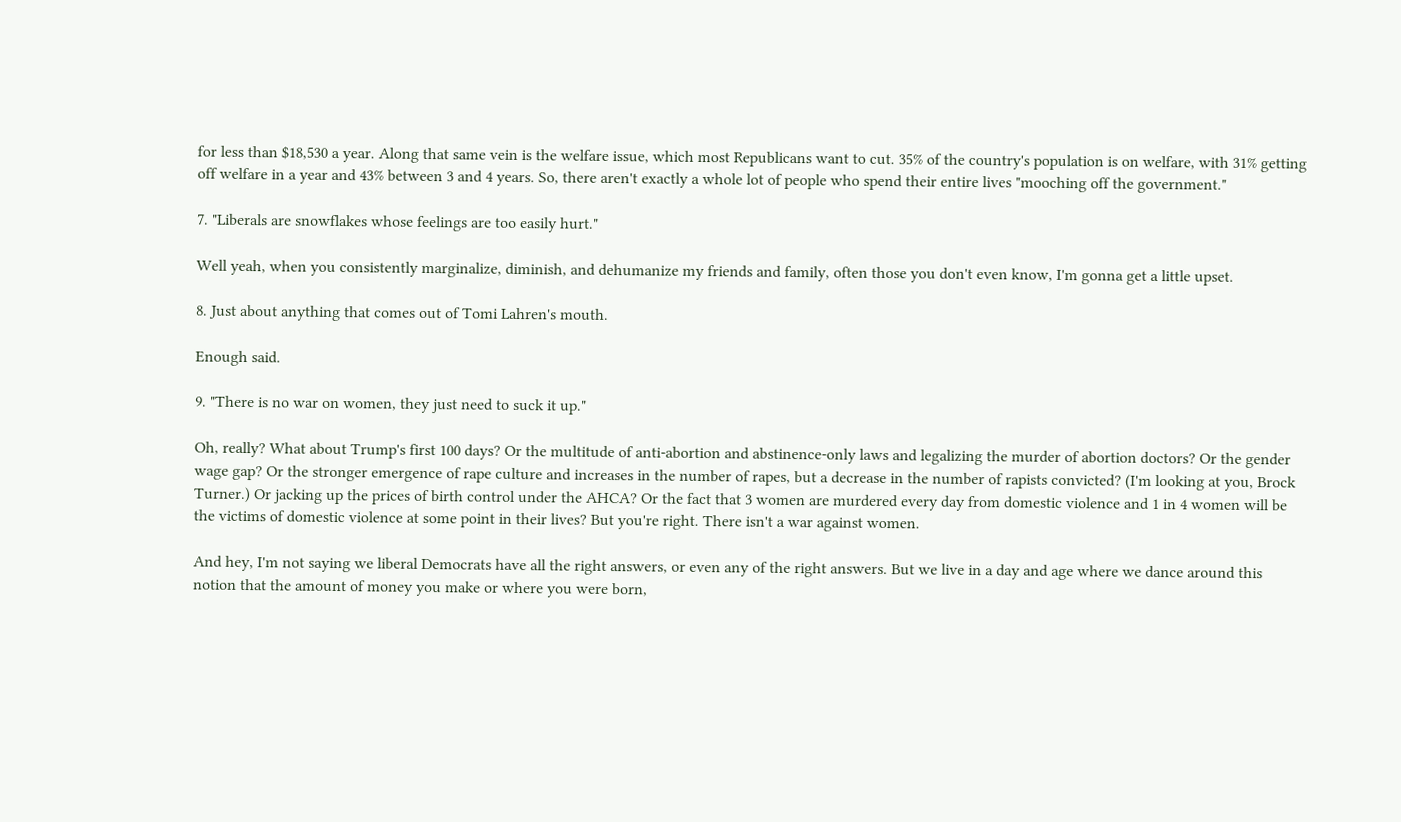for less than $18,530 a year. Along that same vein is the welfare issue, which most Republicans want to cut. 35% of the country's population is on welfare, with 31% getting off welfare in a year and 43% between 3 and 4 years. So, there aren't exactly a whole lot of people who spend their entire lives "mooching off the government."

7. "Liberals are snowflakes whose feelings are too easily hurt."

Well yeah, when you consistently marginalize, diminish, and dehumanize my friends and family, often those you don't even know, I'm gonna get a little upset.

8. Just about anything that comes out of Tomi Lahren's mouth.

Enough said.

9. "There is no war on women, they just need to suck it up."

Oh, really? What about Trump's first 100 days? Or the multitude of anti-abortion and abstinence-only laws and legalizing the murder of abortion doctors? Or the gender wage gap? Or the stronger emergence of rape culture and increases in the number of rapes, but a decrease in the number of rapists convicted? (I'm looking at you, Brock Turner.) Or jacking up the prices of birth control under the AHCA? Or the fact that 3 women are murdered every day from domestic violence and 1 in 4 women will be the victims of domestic violence at some point in their lives? But you're right. There isn't a war against women.

And hey, I'm not saying we liberal Democrats have all the right answers, or even any of the right answers. But we live in a day and age where we dance around this notion that the amount of money you make or where you were born,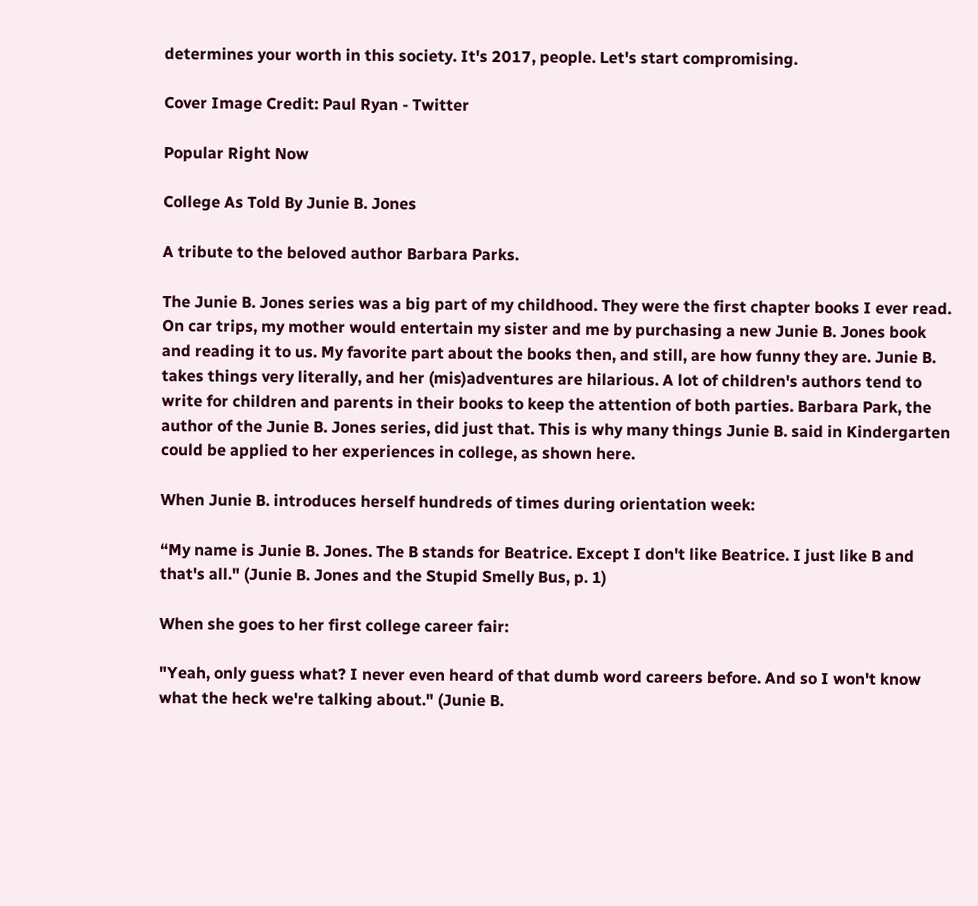determines your worth in this society. It's 2017, people. Let's start compromising.

Cover Image Credit: Paul Ryan - Twitter

Popular Right Now

College As Told By Junie B. Jones

A tribute to the beloved author Barbara Parks.

The Junie B. Jones series was a big part of my childhood. They were the first chapter books I ever read. On car trips, my mother would entertain my sister and me by purchasing a new Junie B. Jones book and reading it to us. My favorite part about the books then, and still, are how funny they are. Junie B. takes things very literally, and her (mis)adventures are hilarious. A lot of children's authors tend to write for children and parents in their books to keep the attention of both parties. Barbara Park, the author of the Junie B. Jones series, did just that. This is why many things Junie B. said in Kindergarten could be applied to her experiences in college, as shown here.

When Junie B. introduces herself hundreds of times during orientation week:

“My name is Junie B. Jones. The B stands for Beatrice. Except I don't like Beatrice. I just like B and that's all." (Junie B. Jones and the Stupid Smelly Bus, p. 1)

When she goes to her first college career fair:

"Yeah, only guess what? I never even heard of that dumb word careers before. And so I won't know what the heck we're talking about." (Junie B.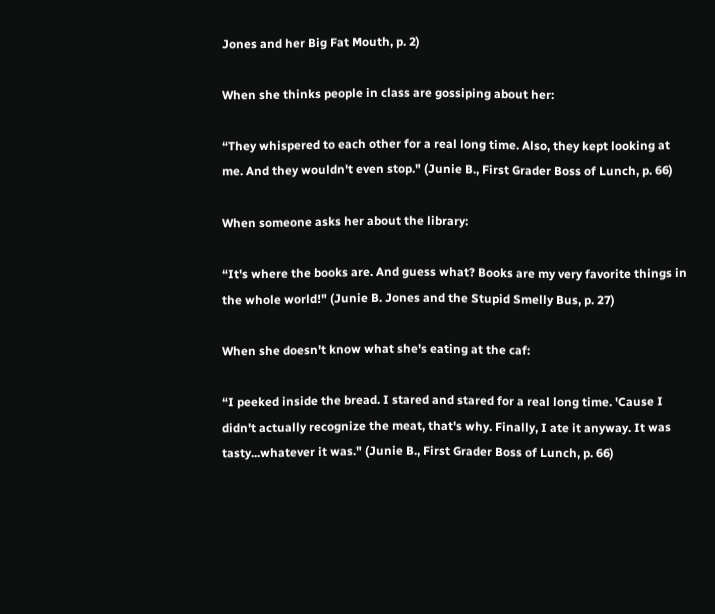Jones and her Big Fat Mouth, p. 2)

When she thinks people in class are gossiping about her:

“They whispered to each other for a real long time. Also, they kept looking at me. And they wouldn't even stop." (Junie B., First Grader Boss of Lunch, p. 66)

When someone asks her about the library:

“It's where the books are. And guess what? Books are my very favorite things in the whole world!" (Junie B. Jones and the Stupid Smelly Bus, p. 27)

When she doesn't know what she's eating at the caf:

“I peeked inside the bread. I stared and stared for a real long time. 'Cause I didn't actually recognize the meat, that's why. Finally, I ate it anyway. It was tasty...whatever it was." (Junie B., First Grader Boss of Lunch, p. 66)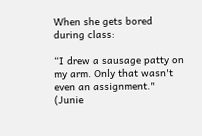When she gets bored during class:

“I drew a sausage patty on my arm. Only that wasn't even an assignment." (Junie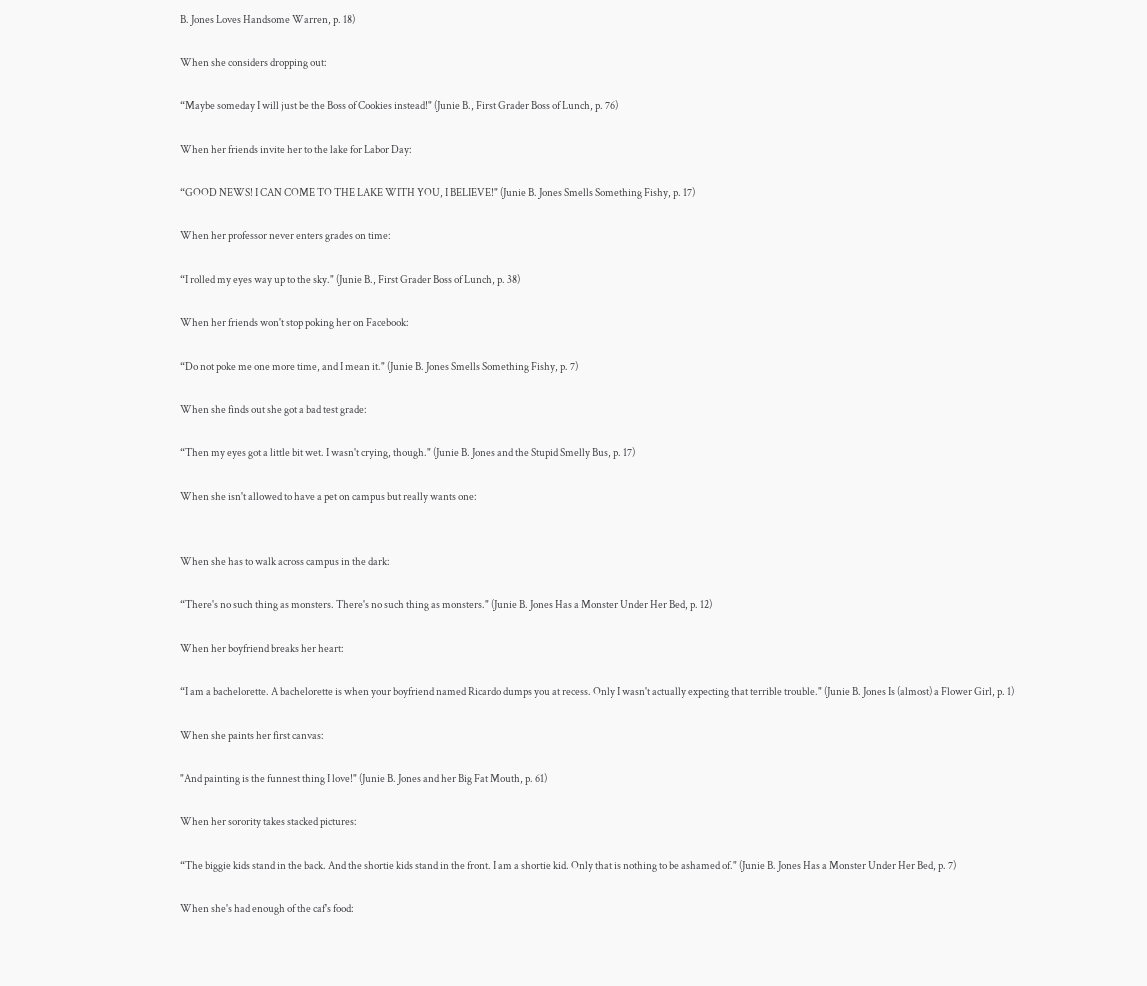B. Jones Loves Handsome Warren, p. 18)

When she considers dropping out:

“Maybe someday I will just be the Boss of Cookies instead!" (Junie B., First Grader Boss of Lunch, p. 76)

When her friends invite her to the lake for Labor Day:

“GOOD NEWS! I CAN COME TO THE LAKE WITH YOU, I BELIEVE!" (Junie B. Jones Smells Something Fishy, p. 17)

When her professor never enters grades on time:

“I rolled my eyes way up to the sky." (Junie B., First Grader Boss of Lunch, p. 38)

When her friends won't stop poking her on Facebook:

“Do not poke me one more time, and I mean it." (Junie B. Jones Smells Something Fishy, p. 7)

When she finds out she got a bad test grade:

“Then my eyes got a little bit wet. I wasn't crying, though." (Junie B. Jones and the Stupid Smelly Bus, p. 17)

When she isn't allowed to have a pet on campus but really wants one:


When she has to walk across campus in the dark:

“There's no such thing as monsters. There's no such thing as monsters." (Junie B. Jones Has a Monster Under Her Bed, p. 12)

When her boyfriend breaks her heart:

“I am a bachelorette. A bachelorette is when your boyfriend named Ricardo dumps you at recess. Only I wasn't actually expecting that terrible trouble." (Junie B. Jones Is (almost) a Flower Girl, p. 1)

When she paints her first canvas:

"And painting is the funnest thing I love!" (Junie B. Jones and her Big Fat Mouth, p. 61)

When her sorority takes stacked pictures:

“The biggie kids stand in the back. And the shortie kids stand in the front. I am a shortie kid. Only that is nothing to be ashamed of." (Junie B. Jones Has a Monster Under Her Bed, p. 7)

When she's had enough of the caf's food: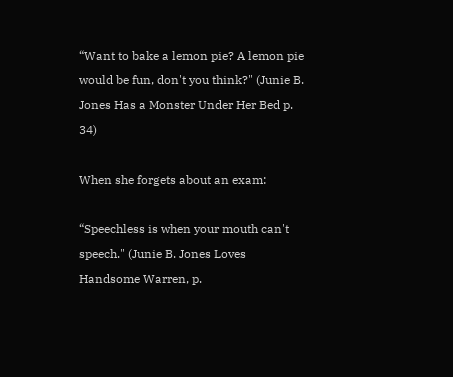“Want to bake a lemon pie? A lemon pie would be fun, don't you think?" (Junie B. Jones Has a Monster Under Her Bed p. 34)

When she forgets about an exam:

“Speechless is when your mouth can't speech." (Junie B. Jones Loves Handsome Warren, p.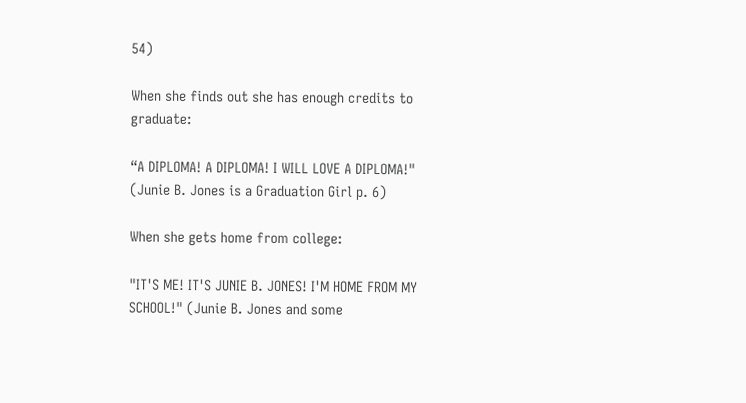54)

When she finds out she has enough credits to graduate:

“A DIPLOMA! A DIPLOMA! I WILL LOVE A DIPLOMA!" (Junie B. Jones is a Graduation Girl p. 6)

When she gets home from college:

"IT'S ME! IT'S JUNIE B. JONES! I'M HOME FROM MY SCHOOL!" (Junie B. Jones and some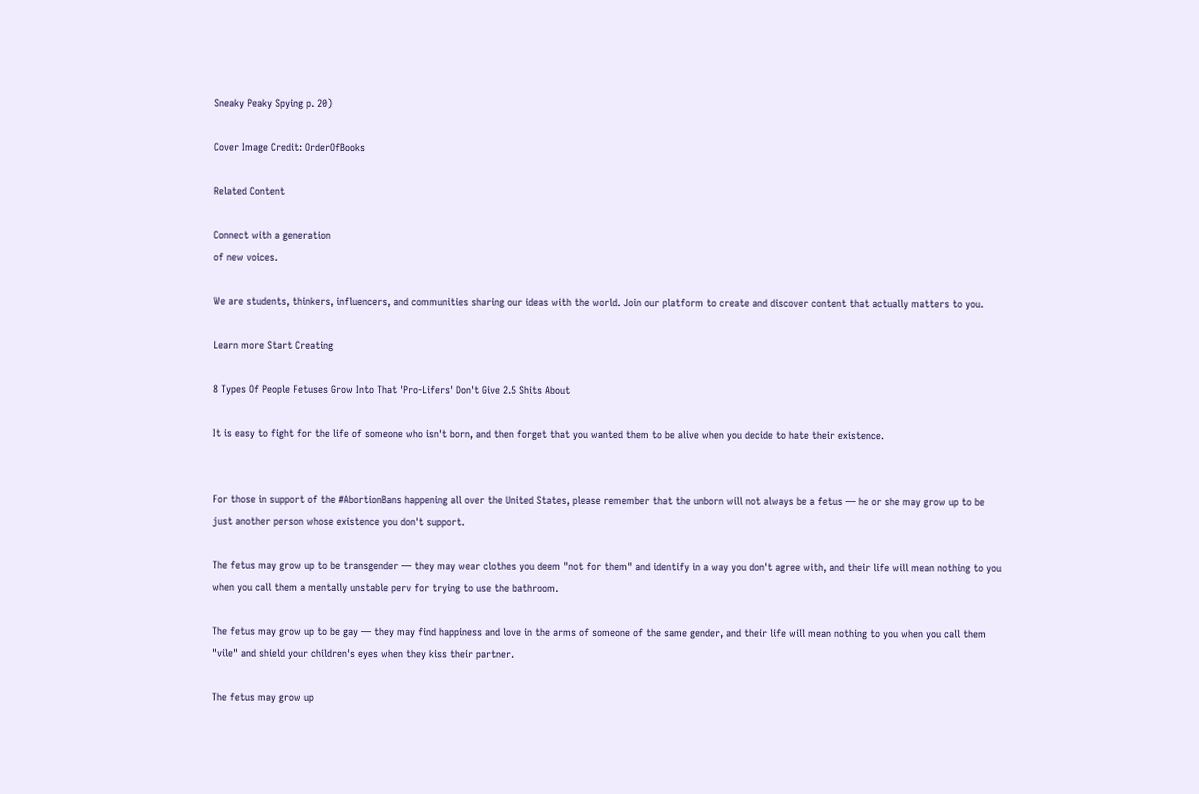Sneaky Peaky Spying p. 20)

Cover Image Credit: OrderOfBooks

Related Content

Connect with a generation
of new voices.

We are students, thinkers, influencers, and communities sharing our ideas with the world. Join our platform to create and discover content that actually matters to you.

Learn more Start Creating

8 Types Of People Fetuses Grow Into That 'Pro-Lifers' Don't Give 2.5 Shits About

It is easy to fight for the life of someone who isn't born, and then forget that you wanted them to be alive when you decide to hate their existence.


For those in support of the #AbortionBans happening all over the United States, please remember that the unborn will not always be a fetus — he or she may grow up to be just another person whose existence you don't support.

The fetus may grow up to be transgender — they may wear clothes you deem "not for them" and identify in a way you don't agree with, and their life will mean nothing to you when you call them a mentally unstable perv for trying to use the bathroom.

The fetus may grow up to be gay — they may find happiness and love in the arms of someone of the same gender, and their life will mean nothing to you when you call them "vile" and shield your children's eyes when they kiss their partner.

The fetus may grow up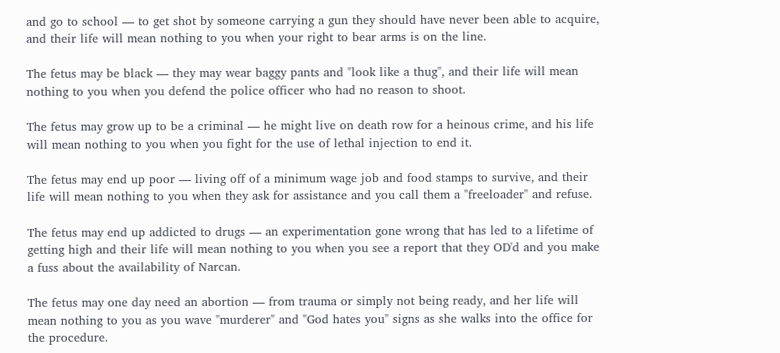and go to school — to get shot by someone carrying a gun they should have never been able to acquire, and their life will mean nothing to you when your right to bear arms is on the line.

The fetus may be black — they may wear baggy pants and "look like a thug", and their life will mean nothing to you when you defend the police officer who had no reason to shoot.

The fetus may grow up to be a criminal — he might live on death row for a heinous crime, and his life will mean nothing to you when you fight for the use of lethal injection to end it.

The fetus may end up poor — living off of a minimum wage job and food stamps to survive, and their life will mean nothing to you when they ask for assistance and you call them a "freeloader" and refuse.

The fetus may end up addicted to drugs — an experimentation gone wrong that has led to a lifetime of getting high and their life will mean nothing to you when you see a report that they OD'd and you make a fuss about the availability of Narcan.

The fetus may one day need an abortion — from trauma or simply not being ready, and her life will mean nothing to you as you wave "murderer" and "God hates you" signs as she walks into the office for the procedure.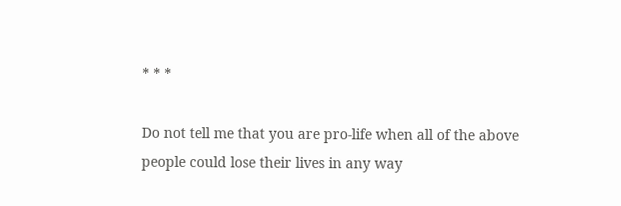* * *

Do not tell me that you are pro-life when all of the above people could lose their lives in any way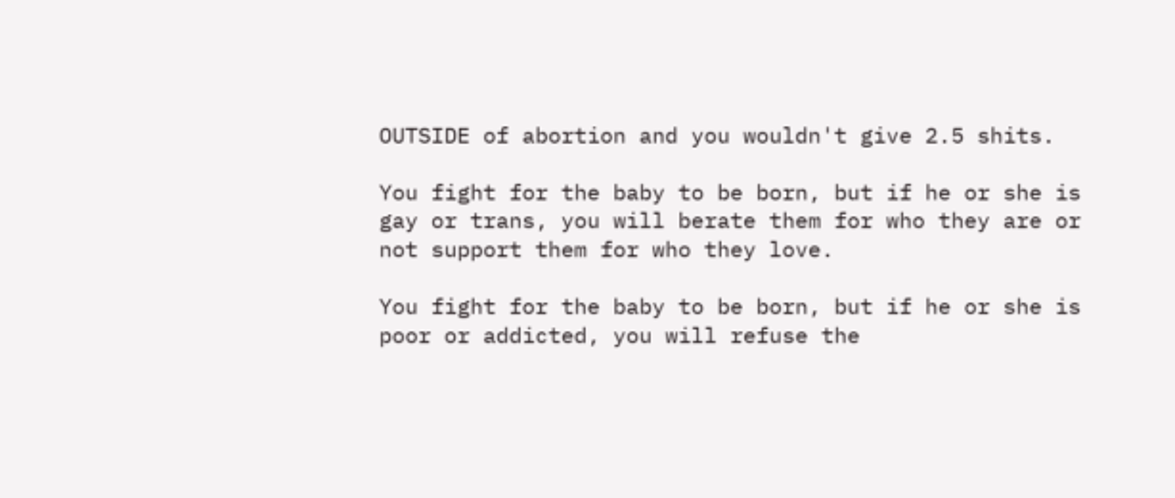OUTSIDE of abortion and you wouldn't give 2.5 shits.

You fight for the baby to be born, but if he or she is gay or trans, you will berate them for who they are or not support them for who they love.

You fight for the baby to be born, but if he or she is poor or addicted, you will refuse the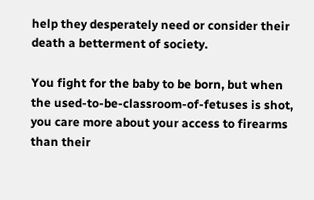help they desperately need or consider their death a betterment of society.

You fight for the baby to be born, but when the used-to-be-classroom-of-fetuses is shot, you care more about your access to firearms than their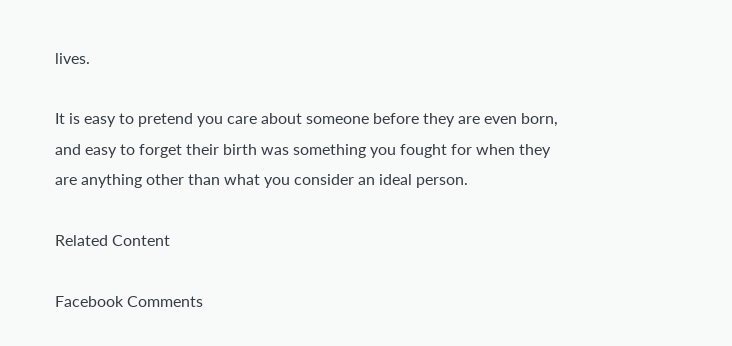lives.

It is easy to pretend you care about someone before they are even born, and easy to forget their birth was something you fought for when they are anything other than what you consider an ideal person.

Related Content

Facebook Comments